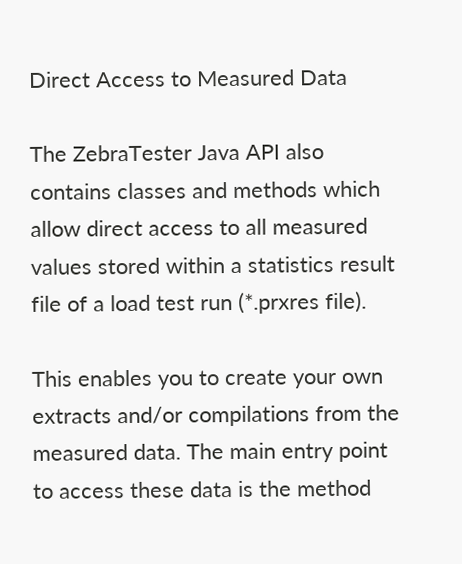Direct Access to Measured Data

The ZebraTester Java API also contains classes and methods which allow direct access to all measured values stored within a statistics result file of a load test run (*.prxres file).

This enables you to create your own extracts and/or compilations from the measured data. The main entry point to access these data is the method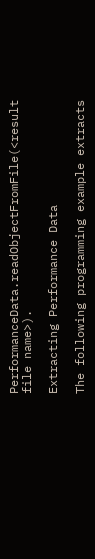PerformanceData.readObjectFromFile(<result file name>).

Extracting Performance Data

The following programming example extracts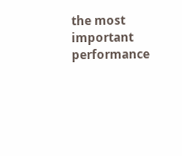the most important performance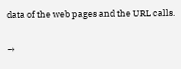data of the web pages and the URL calls.

→